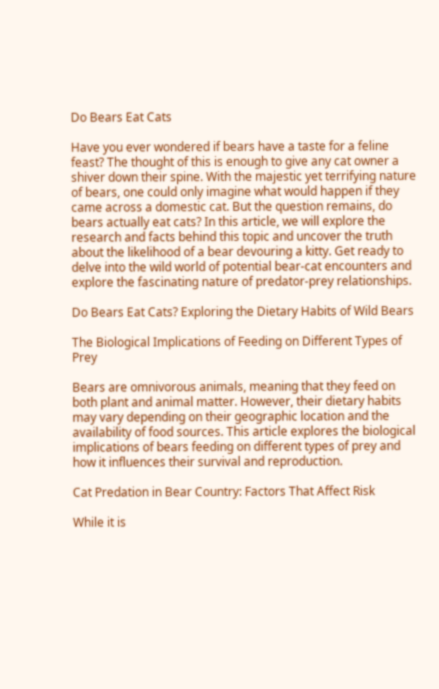Do Bears Eat Cats

Have you ever wondered if bears have a taste for a feline feast? The thought of this is enough to give any cat owner a shiver down their spine. With the majestic yet terrifying nature of bears, one could only imagine what would happen if they came across a domestic cat. But the question remains, do bears actually eat cats? In this article, we will explore the research and facts behind this topic and uncover the truth about the likelihood of a bear devouring a kitty. Get ready to delve into the wild world of potential bear-cat encounters and explore the fascinating nature of predator-prey relationships.

Do Bears Eat Cats? Exploring the Dietary Habits of Wild Bears

The Biological Implications of Feeding on Different Types of Prey

Bears are omnivorous animals, meaning that they feed on both plant and animal matter. However, their dietary habits may vary depending on their geographic location and the availability of food sources. This article explores the biological implications of bears feeding on different types of prey and how it influences their survival and reproduction.

Cat Predation in Bear Country: Factors That Affect Risk

While it is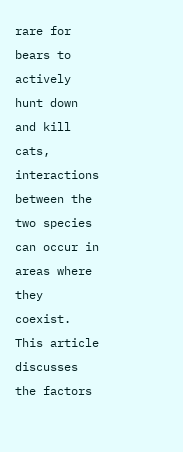rare for bears to actively hunt down and kill cats, interactions between the two species can occur in areas where they coexist. This article discusses the factors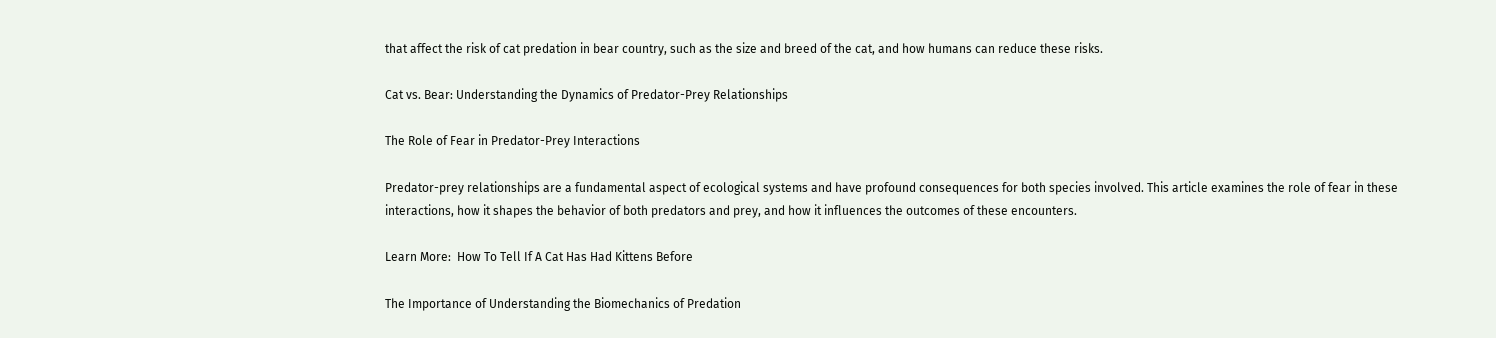that affect the risk of cat predation in bear country, such as the size and breed of the cat, and how humans can reduce these risks.

Cat vs. Bear: Understanding the Dynamics of Predator-Prey Relationships

The Role of Fear in Predator-Prey Interactions

Predator-prey relationships are a fundamental aspect of ecological systems and have profound consequences for both species involved. This article examines the role of fear in these interactions, how it shapes the behavior of both predators and prey, and how it influences the outcomes of these encounters.

Learn More:  How To Tell If A Cat Has Had Kittens Before

The Importance of Understanding the Biomechanics of Predation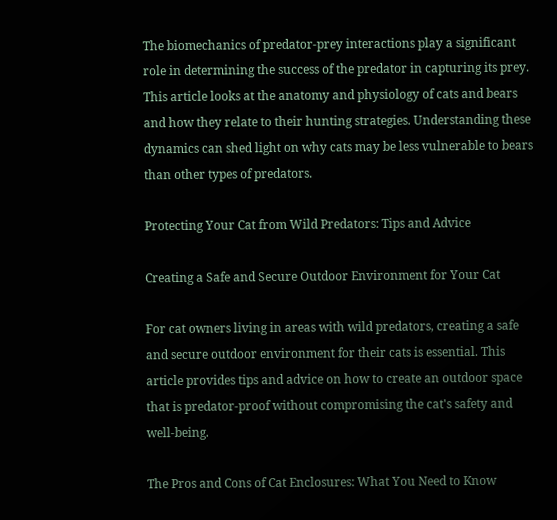The biomechanics of predator-prey interactions play a significant role in determining the success of the predator in capturing its prey. This article looks at the anatomy and physiology of cats and bears and how they relate to their hunting strategies. Understanding these dynamics can shed light on why cats may be less vulnerable to bears than other types of predators.

Protecting Your Cat from Wild Predators: Tips and Advice

Creating a Safe and Secure Outdoor Environment for Your Cat

For cat owners living in areas with wild predators, creating a safe and secure outdoor environment for their cats is essential. This article provides tips and advice on how to create an outdoor space that is predator-proof without compromising the cat's safety and well-being.

The Pros and Cons of Cat Enclosures: What You Need to Know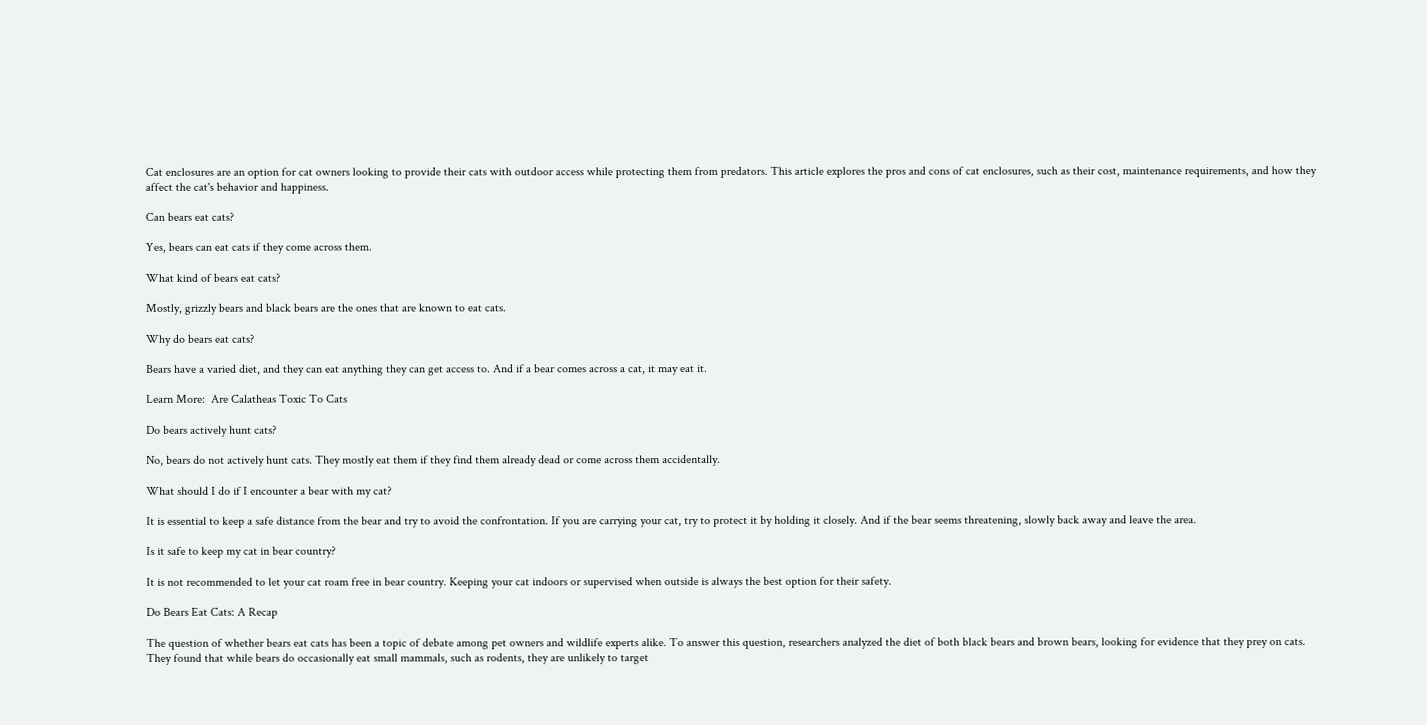Cat enclosures are an option for cat owners looking to provide their cats with outdoor access while protecting them from predators. This article explores the pros and cons of cat enclosures, such as their cost, maintenance requirements, and how they affect the cat's behavior and happiness.

Can bears eat cats?

Yes, bears can eat cats if they come across them.

What kind of bears eat cats?

Mostly, grizzly bears and black bears are the ones that are known to eat cats.

Why do bears eat cats?

Bears have a varied diet, and they can eat anything they can get access to. And if a bear comes across a cat, it may eat it.

Learn More:  Are Calatheas Toxic To Cats

Do bears actively hunt cats?

No, bears do not actively hunt cats. They mostly eat them if they find them already dead or come across them accidentally.

What should I do if I encounter a bear with my cat?

It is essential to keep a safe distance from the bear and try to avoid the confrontation. If you are carrying your cat, try to protect it by holding it closely. And if the bear seems threatening, slowly back away and leave the area.

Is it safe to keep my cat in bear country?

It is not recommended to let your cat roam free in bear country. Keeping your cat indoors or supervised when outside is always the best option for their safety.

Do Bears Eat Cats: A Recap

The question of whether bears eat cats has been a topic of debate among pet owners and wildlife experts alike. To answer this question, researchers analyzed the diet of both black bears and brown bears, looking for evidence that they prey on cats. They found that while bears do occasionally eat small mammals, such as rodents, they are unlikely to target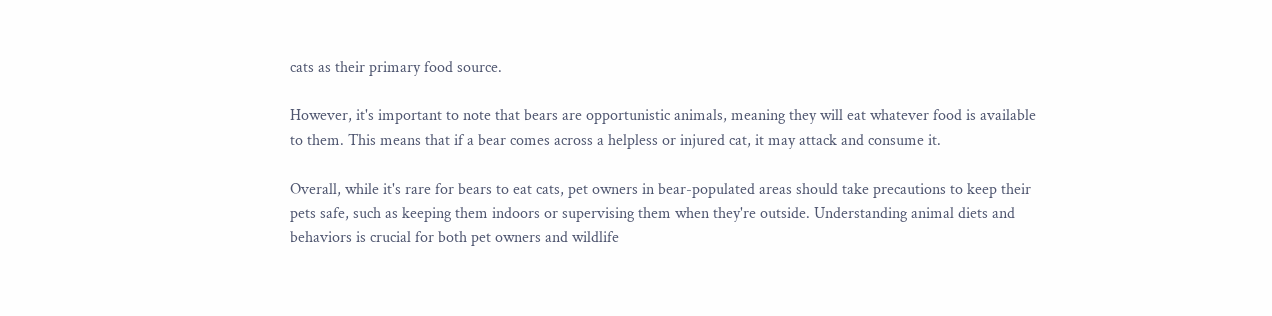cats as their primary food source.

However, it's important to note that bears are opportunistic animals, meaning they will eat whatever food is available to them. This means that if a bear comes across a helpless or injured cat, it may attack and consume it.

Overall, while it's rare for bears to eat cats, pet owners in bear-populated areas should take precautions to keep their pets safe, such as keeping them indoors or supervising them when they're outside. Understanding animal diets and behaviors is crucial for both pet owners and wildlife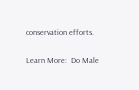conservation efforts.

Learn More:  Do Male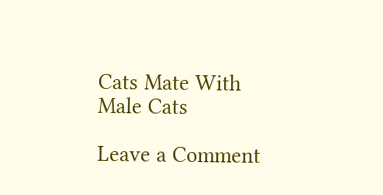Cats Mate With Male Cats

Leave a Comment